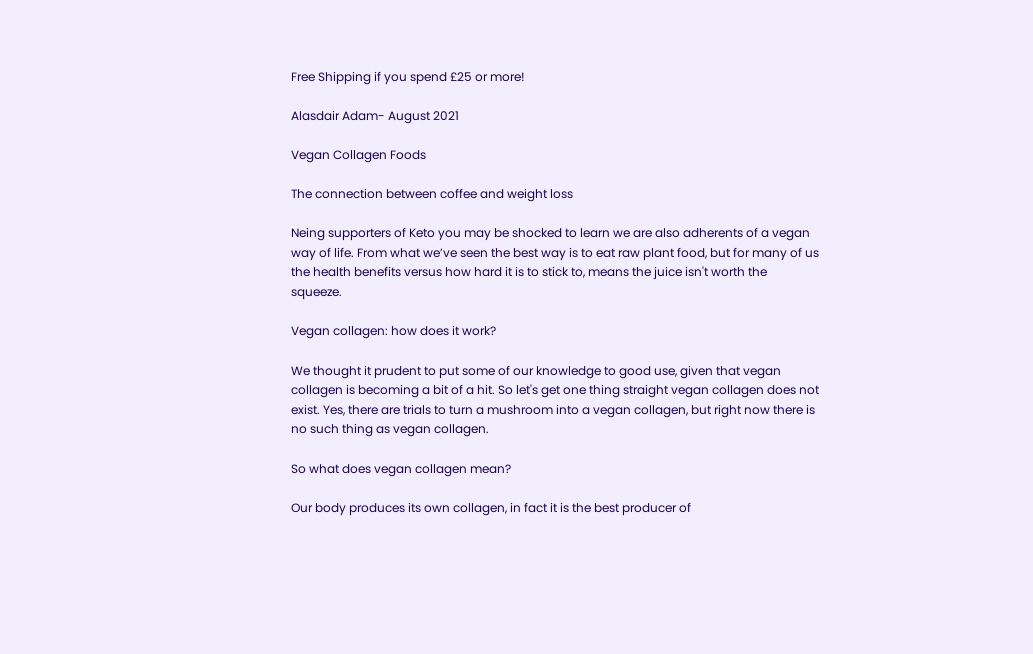Free Shipping if you spend £25 or more!

Alasdair Adam- August 2021

Vegan Collagen Foods

The connection between coffee and weight loss

Neing supporters of Keto you may be shocked to learn we are also adherents of a vegan way of life. From what we’ve seen the best way is to eat raw plant food, but for many of us the health benefits versus how hard it is to stick to, means the juice isn't worth the squeeze.

Vegan collagen: how does it work?

We thought it prudent to put some of our knowledge to good use, given that vegan collagen is becoming a bit of a hit. So let's get one thing straight vegan collagen does not exist. Yes, there are trials to turn a mushroom into a vegan collagen, but right now there is no such thing as vegan collagen.

So what does vegan collagen mean?

Our body produces its own collagen, in fact it is the best producer of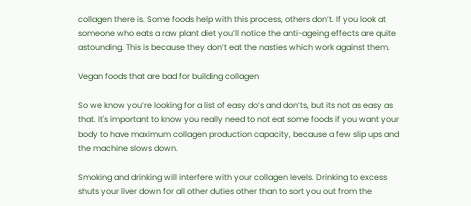collagen there is. Some foods help with this process, others don’t. If you look at someone who eats a raw plant diet you’ll notice the anti-ageing effects are quite astounding. This is because they don’t eat the nasties which work against them.

Vegan foods that are bad for building collagen

So we know you’re looking for a list of easy do’s and don’ts, but its not as easy as that. It's important to know you really need to not eat some foods if you want your body to have maximum collagen production capacity, because a few slip ups and the machine slows down.

Smoking and drinking will interfere with your collagen levels. Drinking to excess shuts your liver down for all other duties other than to sort you out from the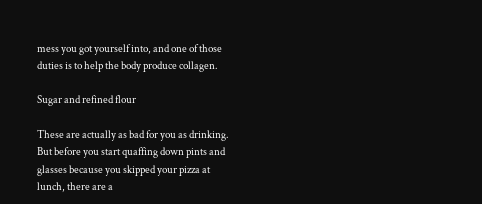mess you got yourself into, and one of those duties is to help the body produce collagen.

Sugar and refined flour

These are actually as bad for you as drinking. But before you start quaffing down pints and glasses because you skipped your pizza at lunch, there are a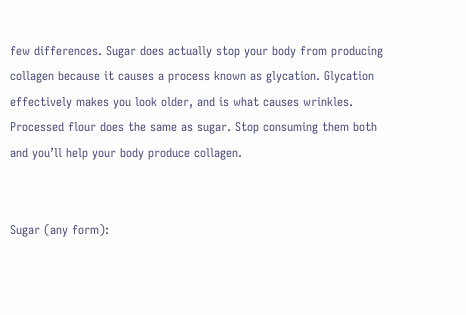few differences. Sugar does actually stop your body from producing collagen because it causes a process known as glycation. Glycation effectively makes you look older, and is what causes wrinkles. Processed flour does the same as sugar. Stop consuming them both and you’ll help your body produce collagen.


Sugar (any form):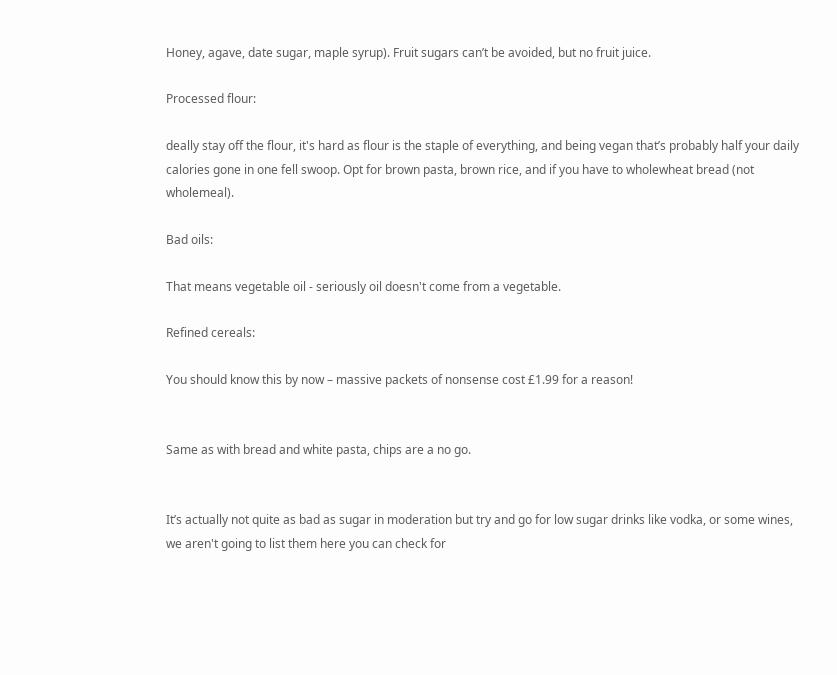Honey, agave, date sugar, maple syrup). Fruit sugars can’t be avoided, but no fruit juice.

Processed flour:

deally stay off the flour, it's hard as flour is the staple of everything, and being vegan that’s probably half your daily calories gone in one fell swoop. Opt for brown pasta, brown rice, and if you have to wholewheat bread (not wholemeal).

Bad oils:

That means vegetable oil - seriously oil doesn't come from a vegetable.

Refined cereals:

You should know this by now – massive packets of nonsense cost £1.99 for a reason!


Same as with bread and white pasta, chips are a no go.


It’s actually not quite as bad as sugar in moderation but try and go for low sugar drinks like vodka, or some wines, we aren't going to list them here you can check for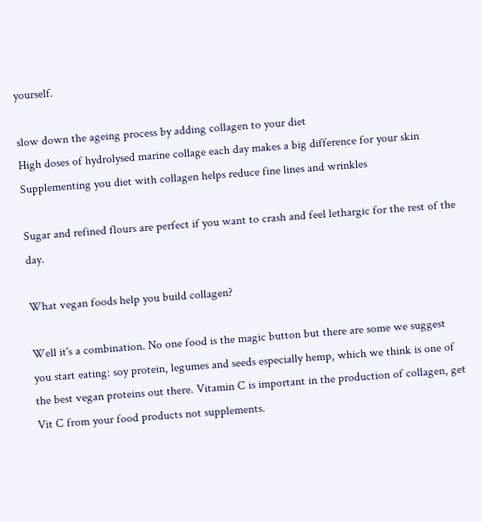yourself.

slow down the ageing process by adding collagen to your diet
High doses of hydrolysed marine collage each day makes a big difference for your skin
Supplementing you diet with collagen helps reduce fine lines and wrinkles

Sugar and refined flours are perfect if you want to crash and feel lethargic for the rest of the day.

What vegan foods help you build collagen?

Well it's a combination. No one food is the magic button but there are some we suggest you start eating: soy protein, legumes and seeds especially hemp, which we think is one of the best vegan proteins out there. Vitamin C is important in the production of collagen, get Vit C from your food products not supplements.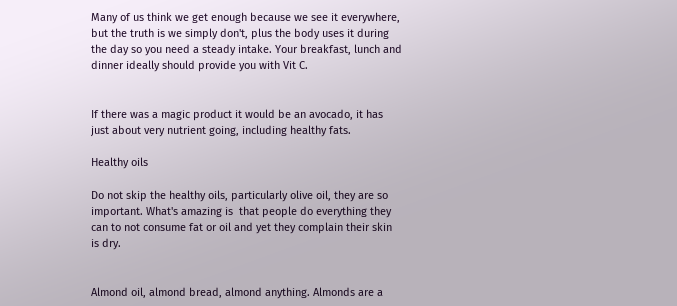Many of us think we get enough because we see it everywhere, but the truth is we simply don't, plus the body uses it during the day so you need a steady intake. Your breakfast, lunch and dinner ideally should provide you with Vit C.


If there was a magic product it would be an avocado, it has just about very nutrient going, including healthy fats.

Healthy oils

Do not skip the healthy oils, particularly olive oil, they are so important. What's amazing is  that people do everything they can to not consume fat or oil and yet they complain their skin is dry.


Almond oil, almond bread, almond anything. Almonds are a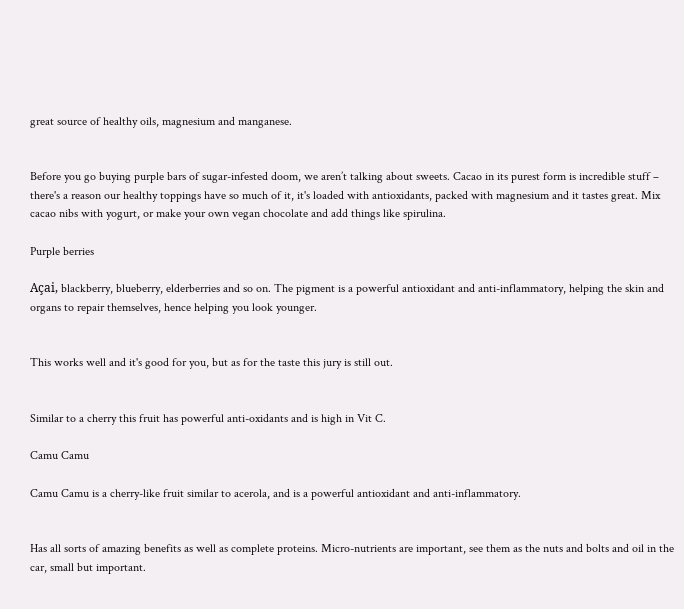great source of healthy oils, magnesium and manganese.


Before you go buying purple bars of sugar-infested doom, we aren’t talking about sweets. Cacao in its purest form is incredible stuff – there's a reason our healthy toppings have so much of it, it's loaded with antioxidants, packed with magnesium and it tastes great. Mix cacao nibs with yogurt, or make your own vegan chocolate and add things like spirulina.

Purple berries

Açai, blackberry, blueberry, elderberries and so on. The pigment is a powerful antioxidant and anti-inflammatory, helping the skin and organs to repair themselves, hence helping you look younger.


This works well and it's good for you, but as for the taste this jury is still out.


Similar to a cherry this fruit has powerful anti-oxidants and is high in Vit C.

Camu Camu

Camu Camu is a cherry-like fruit similar to acerola, and is a powerful antioxidant and anti-inflammatory.


Has all sorts of amazing benefits as well as complete proteins. Micro-nutrients are important, see them as the nuts and bolts and oil in the car, small but important.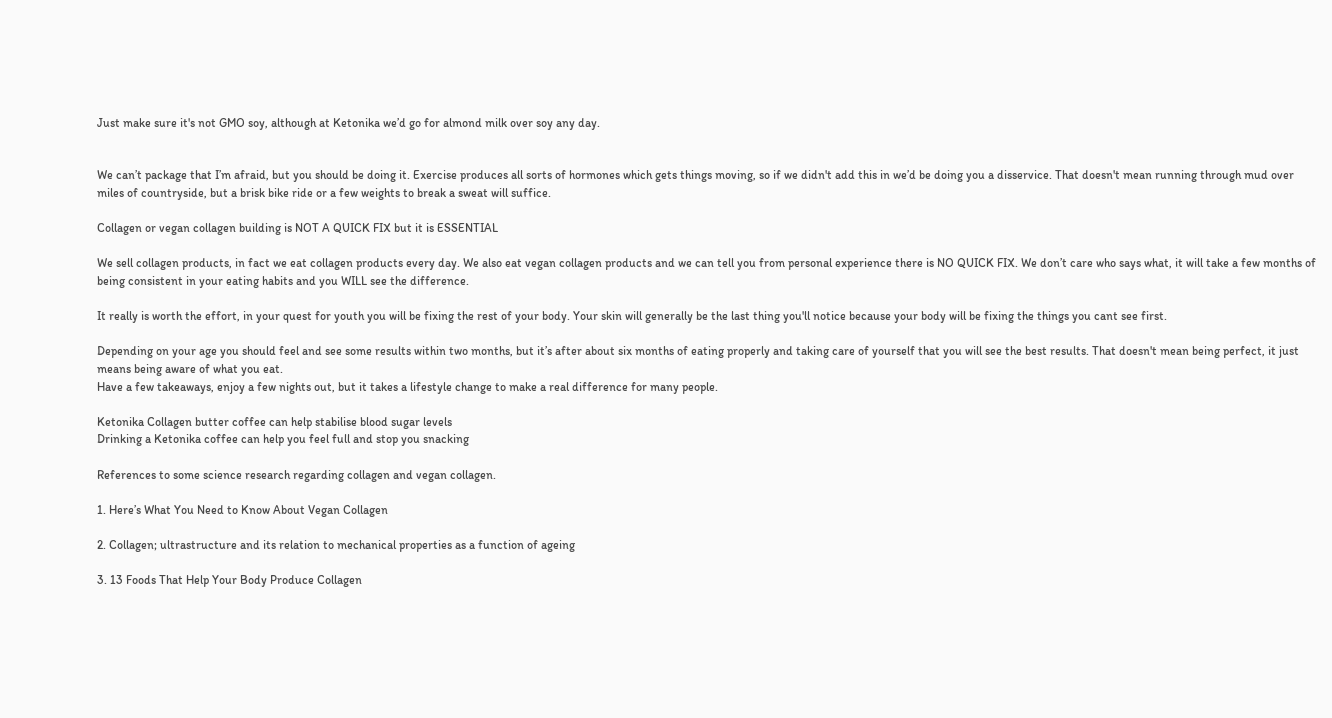Just make sure it's not GMO soy, although at Ketonika we’d go for almond milk over soy any day.


We can’t package that I’m afraid, but you should be doing it. Exercise produces all sorts of hormones which gets things moving, so if we didn't add this in we’d be doing you a disservice. That doesn't mean running through mud over miles of countryside, but a brisk bike ride or a few weights to break a sweat will suffice.

Collagen or vegan collagen building is NOT A QUICK FIX but it is ESSENTIAL

We sell collagen products, in fact we eat collagen products every day. We also eat vegan collagen products and we can tell you from personal experience there is NO QUICK FIX. We don’t care who says what, it will take a few months of being consistent in your eating habits and you WILL see the difference.

It really is worth the effort, in your quest for youth you will be fixing the rest of your body. Your skin will generally be the last thing you'll notice because your body will be fixing the things you cant see first.

Depending on your age you should feel and see some results within two months, but it’s after about six months of eating properly and taking care of yourself that you will see the best results. That doesn't mean being perfect, it just means being aware of what you eat.
Have a few takeaways, enjoy a few nights out, but it takes a lifestyle change to make a real difference for many people.

Ketonika Collagen butter coffee can help stabilise blood sugar levels
Drinking a Ketonika coffee can help you feel full and stop you snacking

References to some science research regarding collagen and vegan collagen.

1. Here’s What You Need to Know About Vegan Collagen

2. Collagen; ultrastructure and its relation to mechanical properties as a function of ageing

3. 13 Foods That Help Your Body Produce Collagen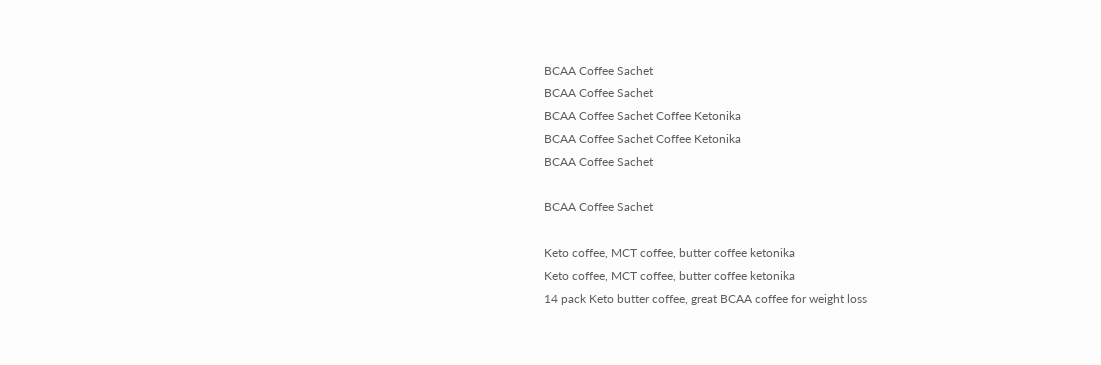BCAA Coffee Sachet
BCAA Coffee Sachet
BCAA Coffee Sachet Coffee Ketonika
BCAA Coffee Sachet Coffee Ketonika
BCAA Coffee Sachet

BCAA Coffee Sachet

Keto coffee, MCT coffee, butter coffee ketonika
Keto coffee, MCT coffee, butter coffee ketonika
14 pack Keto butter coffee, great BCAA coffee for weight loss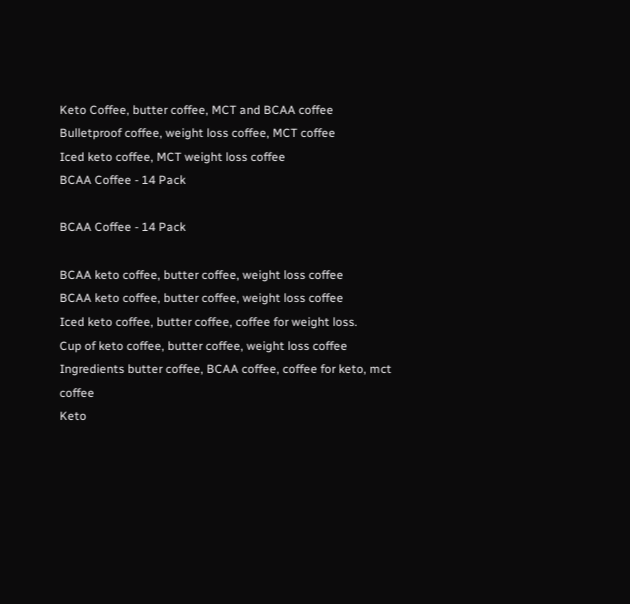Keto Coffee, butter coffee, MCT and BCAA coffee
Bulletproof coffee, weight loss coffee, MCT coffee
Iced keto coffee, MCT weight loss coffee
BCAA Coffee - 14 Pack

BCAA Coffee - 14 Pack

BCAA keto coffee, butter coffee, weight loss coffee
BCAA keto coffee, butter coffee, weight loss coffee
Iced keto coffee, butter coffee, coffee for weight loss.
Cup of keto coffee, butter coffee, weight loss coffee
Ingredients butter coffee, BCAA coffee, coffee for keto, mct coffee
Keto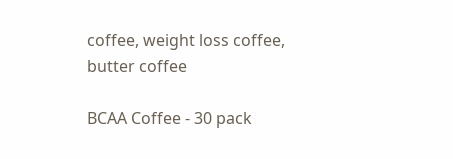coffee, weight loss coffee, butter coffee

BCAA Coffee - 30 pack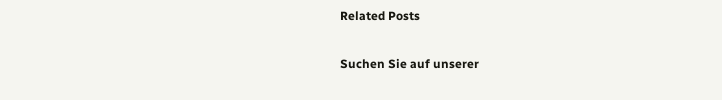Related Posts

Suchen Sie auf unserer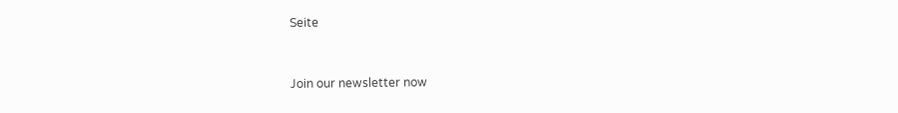Seite


Join our newsletter now